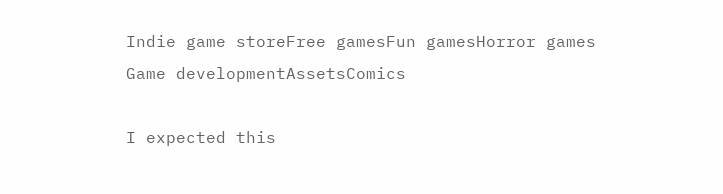Indie game storeFree gamesFun gamesHorror games
Game developmentAssetsComics

I expected this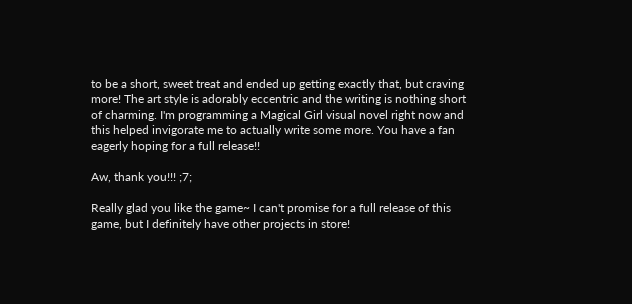to be a short, sweet treat and ended up getting exactly that, but craving more! The art style is adorably eccentric and the writing is nothing short of charming. I'm programming a Magical Girl visual novel right now and this helped invigorate me to actually write some more. You have a fan eagerly hoping for a full release!!

Aw, thank you!!! ;7;

Really glad you like the game~ I can't promise for a full release of this game, but I definitely have other projects in store!